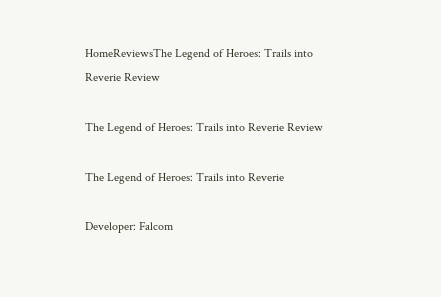HomeReviewsThe Legend of Heroes: Trails into Reverie Review

The Legend of Heroes: Trails into Reverie Review

The Legend of Heroes: Trails into Reverie

Developer: Falcom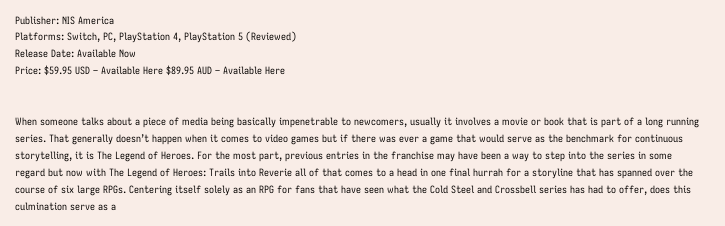Publisher: NIS America
Platforms: Switch, PC, PlayStation 4, PlayStation 5 (Reviewed)
Release Date: Available Now
Price: $59.95 USD – Available Here $89.95 AUD – Available Here


When someone talks about a piece of media being basically impenetrable to newcomers, usually it involves a movie or book that is part of a long running series. That generally doesn’t happen when it comes to video games but if there was ever a game that would serve as the benchmark for continuous storytelling, it is The Legend of Heroes. For the most part, previous entries in the franchise may have been a way to step into the series in some regard but now with The Legend of Heroes: Trails into Reverie all of that comes to a head in one final hurrah for a storyline that has spanned over the course of six large RPGs. Centering itself solely as an RPG for fans that have seen what the Cold Steel and Crossbell series has had to offer, does this culmination serve as a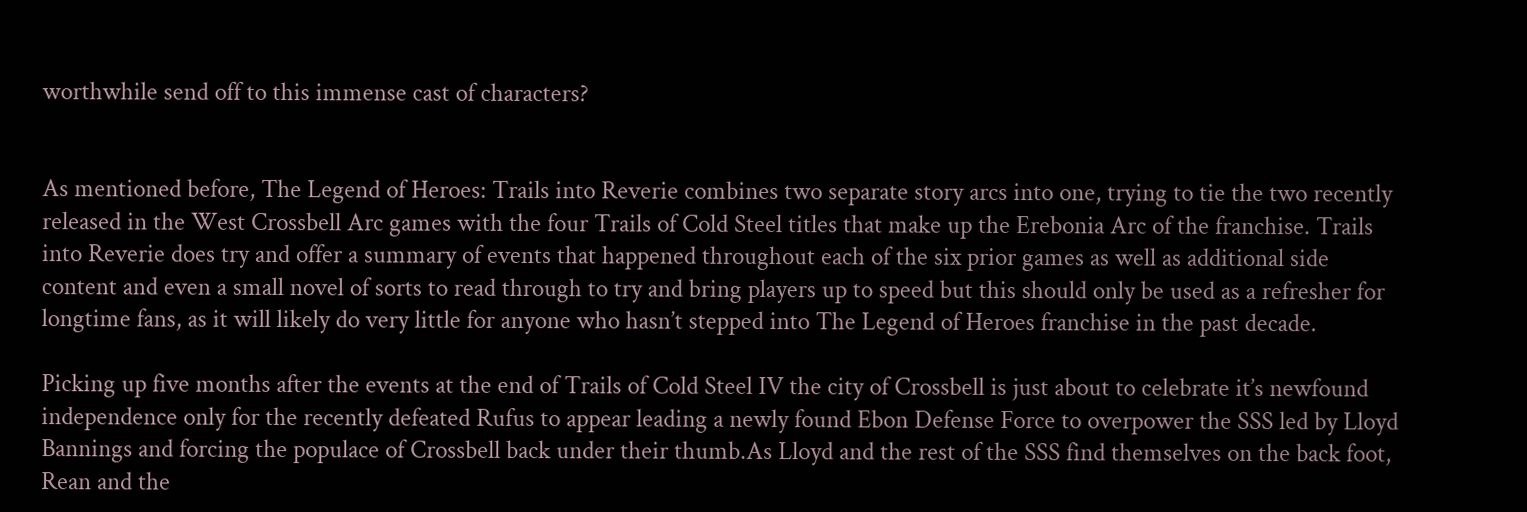worthwhile send off to this immense cast of characters?


As mentioned before, The Legend of Heroes: Trails into Reverie combines two separate story arcs into one, trying to tie the two recently released in the West Crossbell Arc games with the four Trails of Cold Steel titles that make up the Erebonia Arc of the franchise. Trails into Reverie does try and offer a summary of events that happened throughout each of the six prior games as well as additional side content and even a small novel of sorts to read through to try and bring players up to speed but this should only be used as a refresher for longtime fans, as it will likely do very little for anyone who hasn’t stepped into The Legend of Heroes franchise in the past decade.

Picking up five months after the events at the end of Trails of Cold Steel IV the city of Crossbell is just about to celebrate it’s newfound independence only for the recently defeated Rufus to appear leading a newly found Ebon Defense Force to overpower the SSS led by Lloyd Bannings and forcing the populace of Crossbell back under their thumb.As Lloyd and the rest of the SSS find themselves on the back foot, Rean and the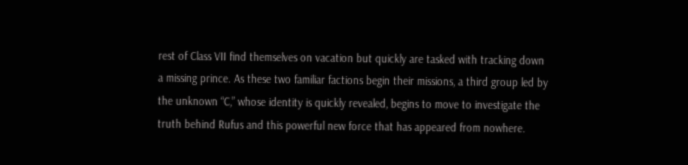rest of Class VII find themselves on vacation but quickly are tasked with tracking down a missing prince. As these two familiar factions begin their missions, a third group led by the unknown “C,” whose identity is quickly revealed, begins to move to investigate the truth behind Rufus and this powerful new force that has appeared from nowhere.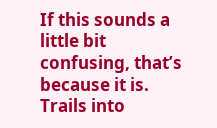If this sounds a little bit confusing, that’s because it is. Trails into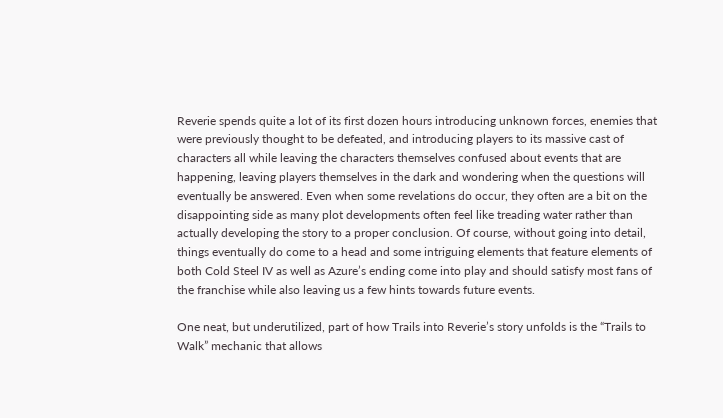Reverie spends quite a lot of its first dozen hours introducing unknown forces, enemies that were previously thought to be defeated, and introducing players to its massive cast of characters all while leaving the characters themselves confused about events that are happening, leaving players themselves in the dark and wondering when the questions will eventually be answered. Even when some revelations do occur, they often are a bit on the disappointing side as many plot developments often feel like treading water rather than actually developing the story to a proper conclusion. Of course, without going into detail, things eventually do come to a head and some intriguing elements that feature elements of both Cold Steel IV as well as Azure’s ending come into play and should satisfy most fans of the franchise while also leaving us a few hints towards future events.

One neat, but underutilized, part of how Trails into Reverie’s story unfolds is the “Trails to Walk” mechanic that allows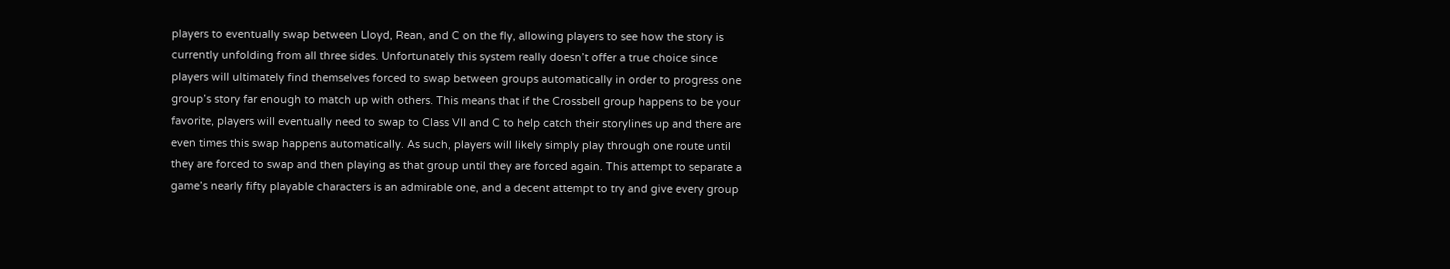players to eventually swap between Lloyd, Rean, and C on the fly, allowing players to see how the story is currently unfolding from all three sides. Unfortunately this system really doesn’t offer a true choice since players will ultimately find themselves forced to swap between groups automatically in order to progress one group’s story far enough to match up with others. This means that if the Crossbell group happens to be your favorite, players will eventually need to swap to Class VII and C to help catch their storylines up and there are even times this swap happens automatically. As such, players will likely simply play through one route until they are forced to swap and then playing as that group until they are forced again. This attempt to separate a game’s nearly fifty playable characters is an admirable one, and a decent attempt to try and give every group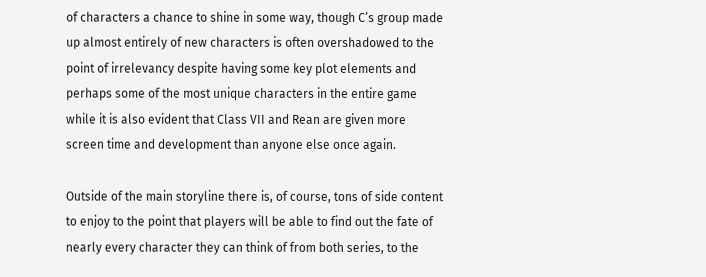of characters a chance to shine in some way, though C’s group made up almost entirely of new characters is often overshadowed to the point of irrelevancy despite having some key plot elements and perhaps some of the most unique characters in the entire game while it is also evident that Class VII and Rean are given more screen time and development than anyone else once again.

Outside of the main storyline there is, of course, tons of side content to enjoy to the point that players will be able to find out the fate of nearly every character they can think of from both series, to the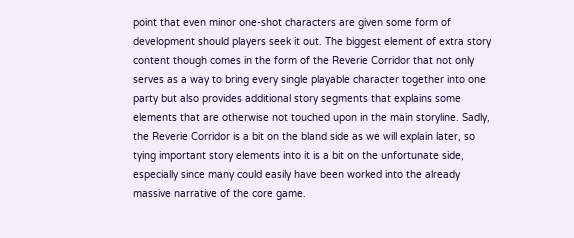point that even minor one-shot characters are given some form of development should players seek it out. The biggest element of extra story content though comes in the form of the Reverie Corridor that not only serves as a way to bring every single playable character together into one party but also provides additional story segments that explains some elements that are otherwise not touched upon in the main storyline. Sadly, the Reverie Corridor is a bit on the bland side as we will explain later, so tying important story elements into it is a bit on the unfortunate side, especially since many could easily have been worked into the already massive narrative of the core game.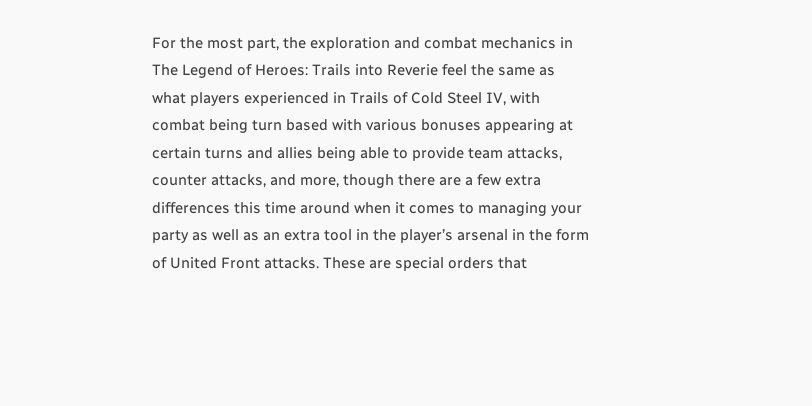For the most part, the exploration and combat mechanics in The Legend of Heroes: Trails into Reverie feel the same as what players experienced in Trails of Cold Steel IV, with combat being turn based with various bonuses appearing at certain turns and allies being able to provide team attacks, counter attacks, and more, though there are a few extra differences this time around when it comes to managing your party as well as an extra tool in the player’s arsenal in the form of United Front attacks. These are special orders that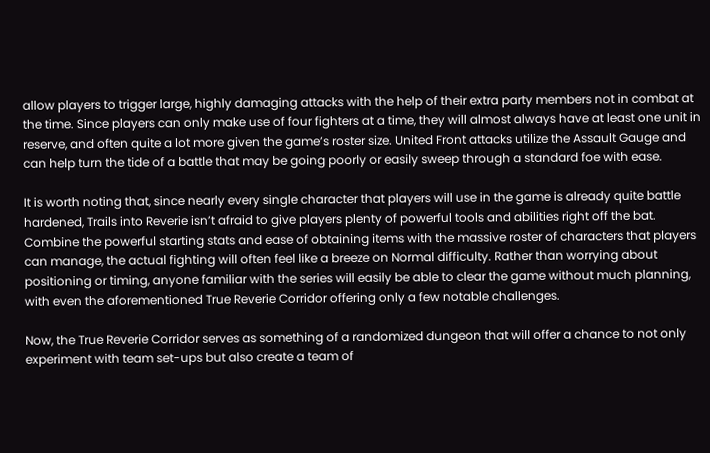allow players to trigger large, highly damaging attacks with the help of their extra party members not in combat at the time. Since players can only make use of four fighters at a time, they will almost always have at least one unit in reserve, and often quite a lot more given the game’s roster size. United Front attacks utilize the Assault Gauge and can help turn the tide of a battle that may be going poorly or easily sweep through a standard foe with ease.

It is worth noting that, since nearly every single character that players will use in the game is already quite battle hardened, Trails into Reverie isn’t afraid to give players plenty of powerful tools and abilities right off the bat. Combine the powerful starting stats and ease of obtaining items with the massive roster of characters that players can manage, the actual fighting will often feel like a breeze on Normal difficulty. Rather than worrying about positioning or timing, anyone familiar with the series will easily be able to clear the game without much planning, with even the aforementioned True Reverie Corridor offering only a few notable challenges.

Now, the True Reverie Corridor serves as something of a randomized dungeon that will offer a chance to not only experiment with team set-ups but also create a team of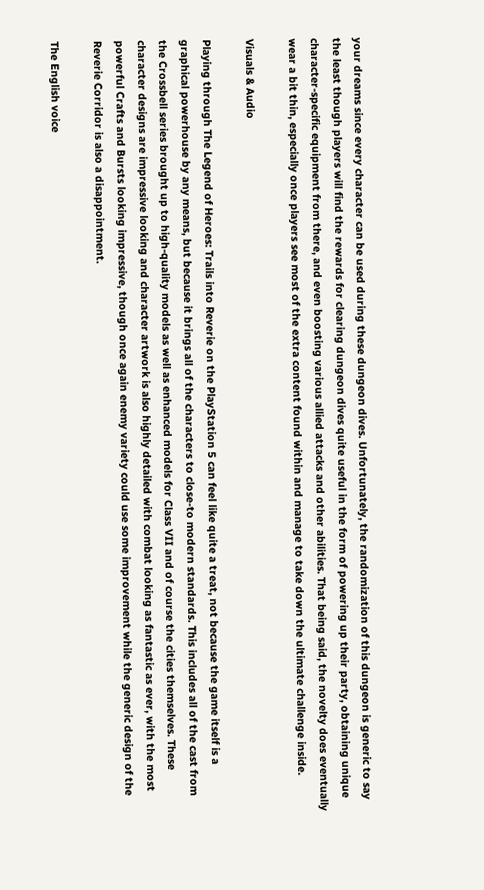your dreams since every character can be used during these dungeon dives. Unfortunately, the randomization of this dungeon is generic to say the least though players will find the rewards for clearing dungeon dives quite useful in the form of powering up their party, obtaining unique character-specific equipment from there, and even boosting various allied attacks and other abilities. That being said, the novelty does eventually wear a bit thin, especially once players see most of the extra content found within and manage to take down the ultimate challenge inside.

Visuals & Audio

Playing through The Legend of Heroes: Trails into Reverie on the PlayStation 5 can feel like quite a treat, not because the game itself is a graphical powerhouse by any means, but because it brings all of the characters to close-to modern standards. This includes all of the cast from the Crossbell series brought up to high-quality models as well as enhanced models for Class VII and of course the cities themselves. These character designs are impressive looking and character artwork is also highly detailed with combat looking as fantastic as ever, with the most powerful Crafts and Bursts looking impressive, though once again enemy variety could use some improvement while the generic design of the Reverie Corridor is also a disappointment.

The English voice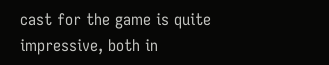cast for the game is quite impressive, both in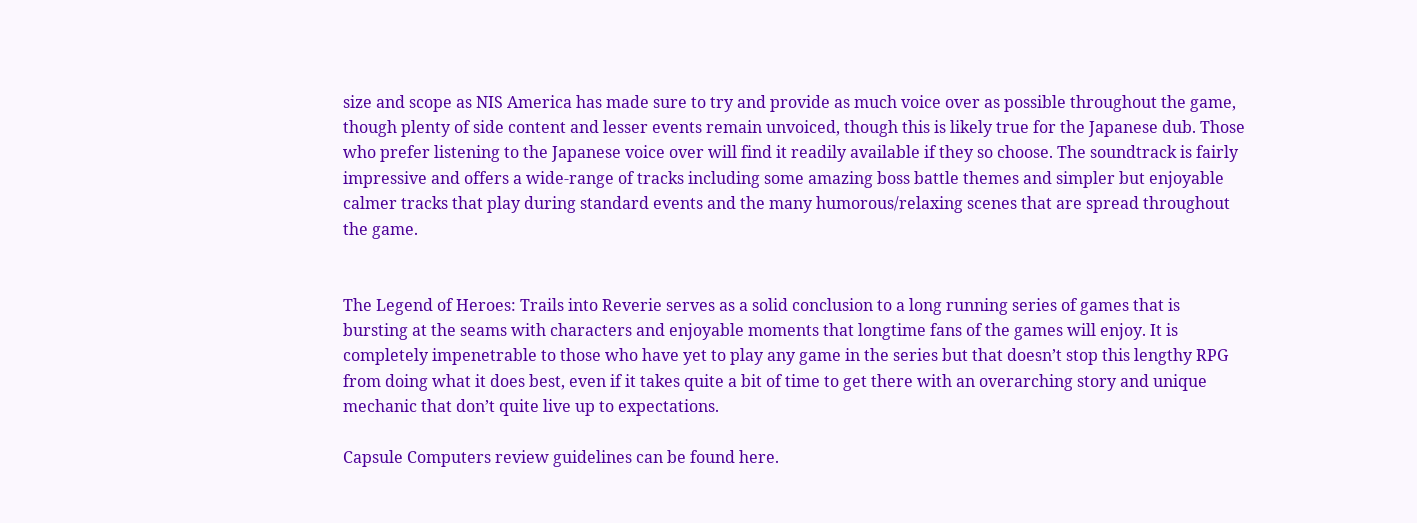size and scope as NIS America has made sure to try and provide as much voice over as possible throughout the game, though plenty of side content and lesser events remain unvoiced, though this is likely true for the Japanese dub. Those who prefer listening to the Japanese voice over will find it readily available if they so choose. The soundtrack is fairly impressive and offers a wide-range of tracks including some amazing boss battle themes and simpler but enjoyable calmer tracks that play during standard events and the many humorous/relaxing scenes that are spread throughout the game.


The Legend of Heroes: Trails into Reverie serves as a solid conclusion to a long running series of games that is bursting at the seams with characters and enjoyable moments that longtime fans of the games will enjoy. It is completely impenetrable to those who have yet to play any game in the series but that doesn’t stop this lengthy RPG from doing what it does best, even if it takes quite a bit of time to get there with an overarching story and unique mechanic that don’t quite live up to expectations.

Capsule Computers review guidelines can be found here.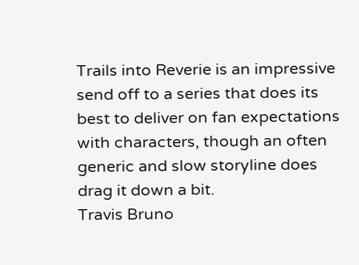Trails into Reverie is an impressive send off to a series that does its best to deliver on fan expectations with characters, though an often generic and slow storyline does drag it down a bit.
Travis Bruno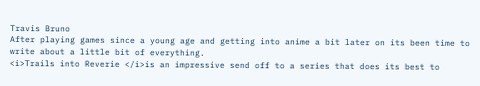Travis Bruno
After playing games since a young age and getting into anime a bit later on its been time to write about a little bit of everything.
<i>Trails into Reverie </i>is an impressive send off to a series that does its best to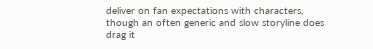deliver on fan expectations with characters, though an often generic and slow storyline does drag it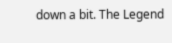down a bit. The Legend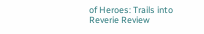of Heroes: Trails into Reverie Review